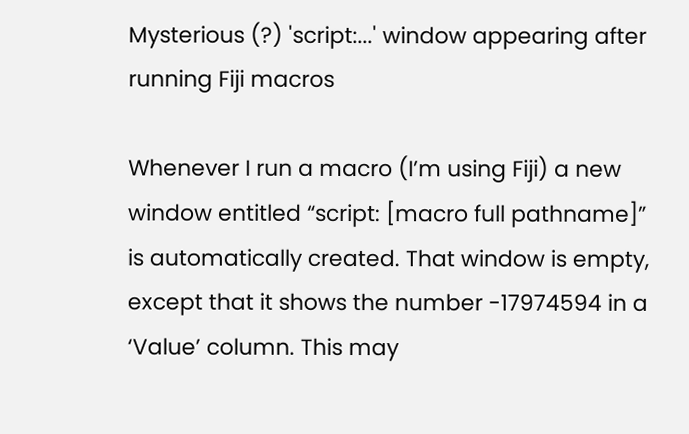Mysterious (?) 'script:...' window appearing after running Fiji macros

Whenever I run a macro (I’m using Fiji) a new window entitled “script: [macro full pathname]” is automatically created. That window is empty, except that it shows the number -17974594 in a ‘Value’ column. This may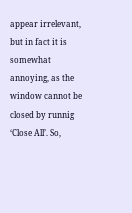appear irrelevant, but in fact it is somewhat annoying, as the window cannot be closed by runnig ‘Close All’. So,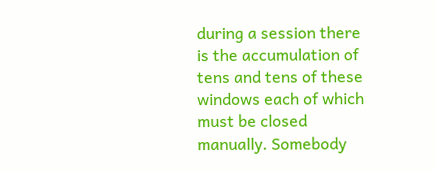during a session there is the accumulation of tens and tens of these windows each of which must be closed manually. Somebody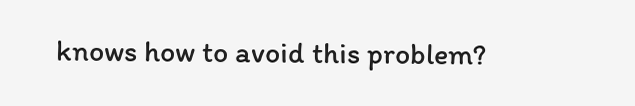knows how to avoid this problem?